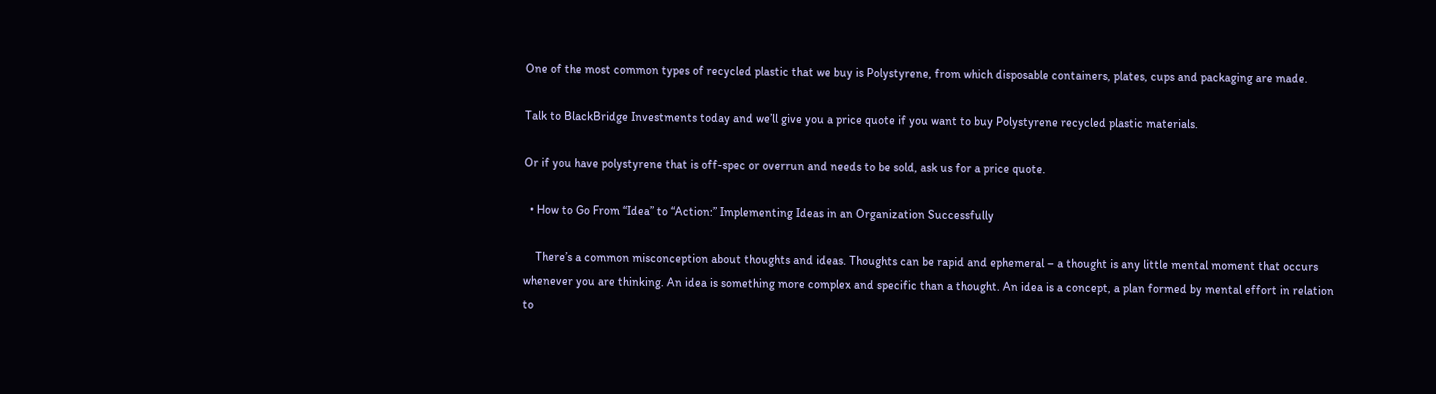One of the most common types of recycled plastic that we buy is Polystyrene, from which disposable containers, plates, cups and packaging are made.

Talk to BlackBridge Investments today and we’ll give you a price quote if you want to buy Polystyrene recycled plastic materials.

Or if you have polystyrene that is off-spec or overrun and needs to be sold, ask us for a price quote.

  • How to Go From “Idea” to “Action:” Implementing Ideas in an Organization Successfully

    There’s a common misconception about thoughts and ideas. Thoughts can be rapid and ephemeral – a thought is any little mental moment that occurs whenever you are thinking. An idea is something more complex and specific than a thought. An idea is a concept, a plan formed by mental effort in relation to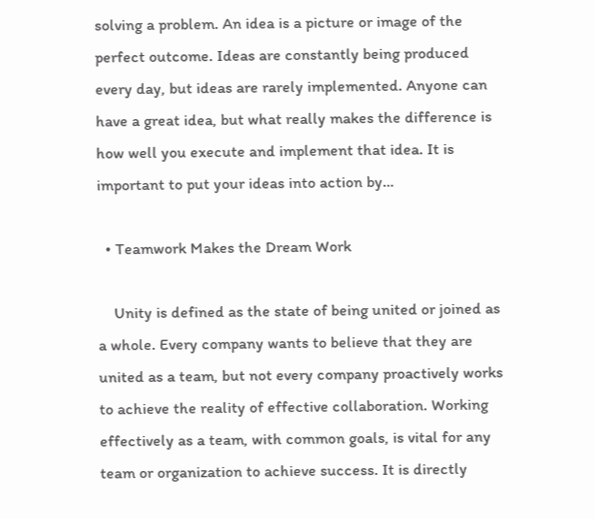solving a problem. An idea is a picture or image of the perfect outcome. Ideas are constantly being produced every day, but ideas are rarely implemented. Anyone can have a great idea, but what really makes the difference is how well you execute and implement that idea. It is important to put your ideas into action by…

  • Teamwork Makes the Dream Work

    Unity is defined as the state of being united or joined as a whole. Every company wants to believe that they are united as a team, but not every company proactively works to achieve the reality of effective collaboration. Working effectively as a team, with common goals, is vital for any team or organization to achieve success. It is directly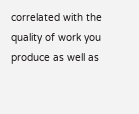correlated with the quality of work you produce as well as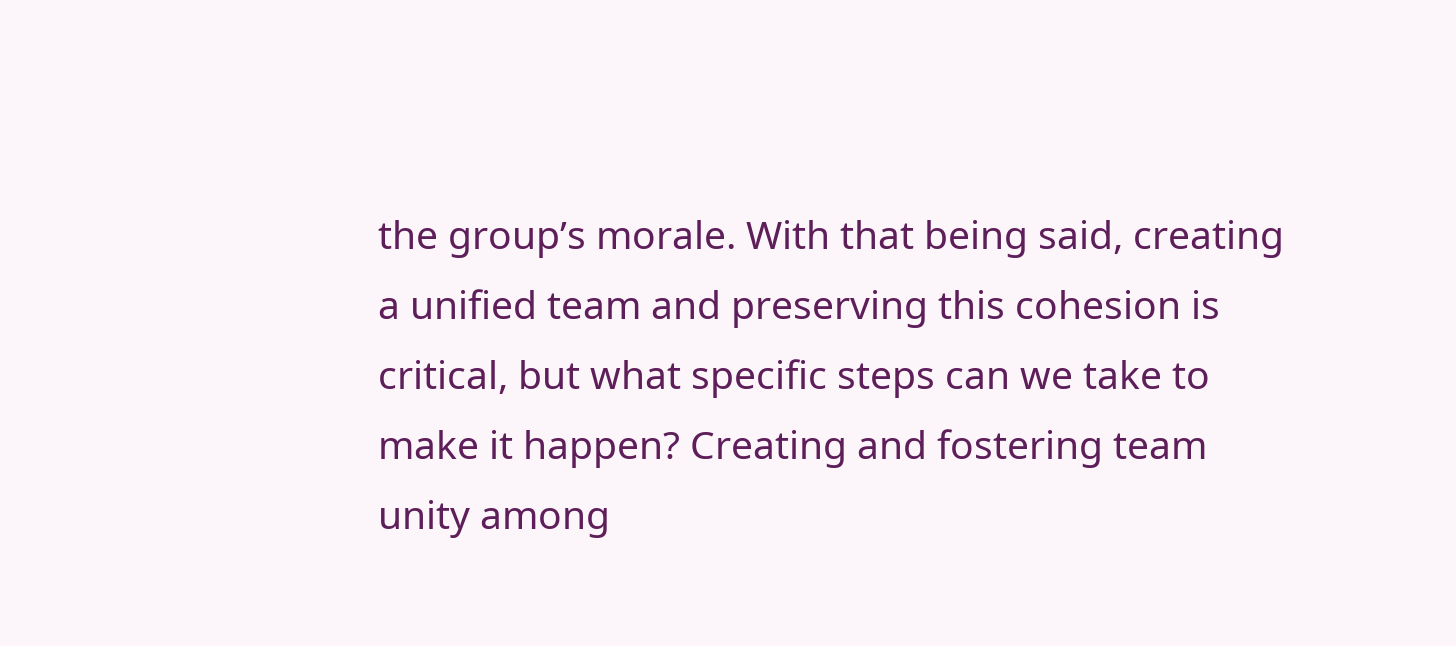the group’s morale. With that being said, creating a unified team and preserving this cohesion is critical, but what specific steps can we take to make it happen? Creating and fostering team unity among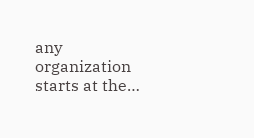any organization starts at the…